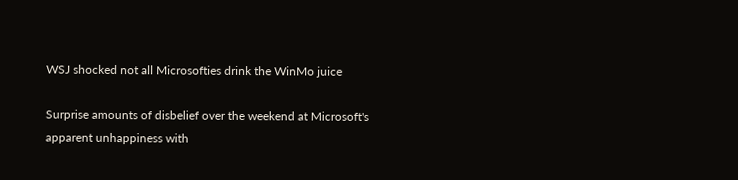WSJ shocked not all Microsofties drink the WinMo juice

Surprise amounts of disbelief over the weekend at Microsoft's apparent unhappiness with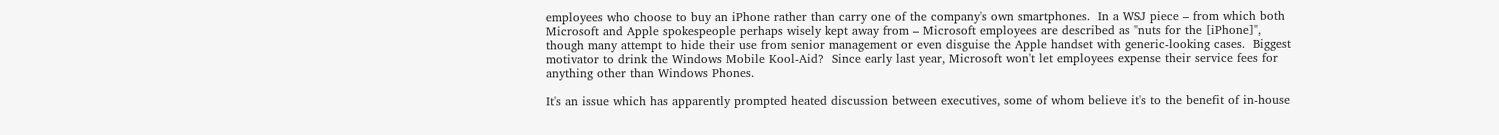employees who choose to buy an iPhone rather than carry one of the company's own smartphones.  In a WSJ piece – from which both Microsoft and Apple spokespeople perhaps wisely kept away from – Microsoft employees are described as "nuts for the [iPhone]", though many attempt to hide their use from senior management or even disguise the Apple handset with generic-looking cases.  Biggest motivator to drink the Windows Mobile Kool-Aid?  Since early last year, Microsoft won't let employees expense their service fees for anything other than Windows Phones.

It's an issue which has apparently prompted heated discussion between executives, some of whom believe it's to the benefit of in-house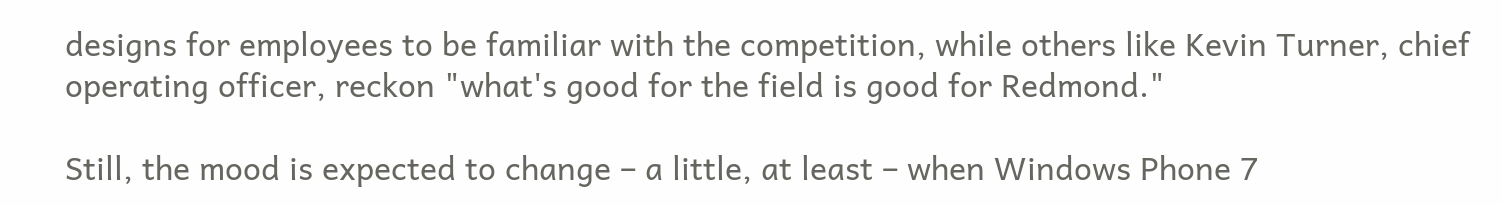designs for employees to be familiar with the competition, while others like Kevin Turner, chief operating officer, reckon "what's good for the field is good for Redmond."

Still, the mood is expected to change – a little, at least – when Windows Phone 7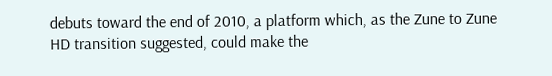debuts toward the end of 2010, a platform which, as the Zune to Zune HD transition suggested, could make the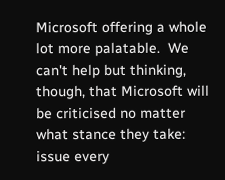Microsoft offering a whole lot more palatable.  We can't help but thinking, though, that Microsoft will be criticised no matter what stance they take: issue every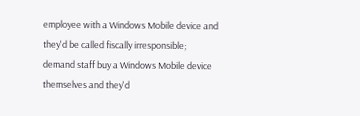employee with a Windows Mobile device and they'd be called fiscally irresponsible; demand staff buy a Windows Mobile device themselves and they'd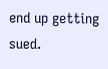end up getting sued.